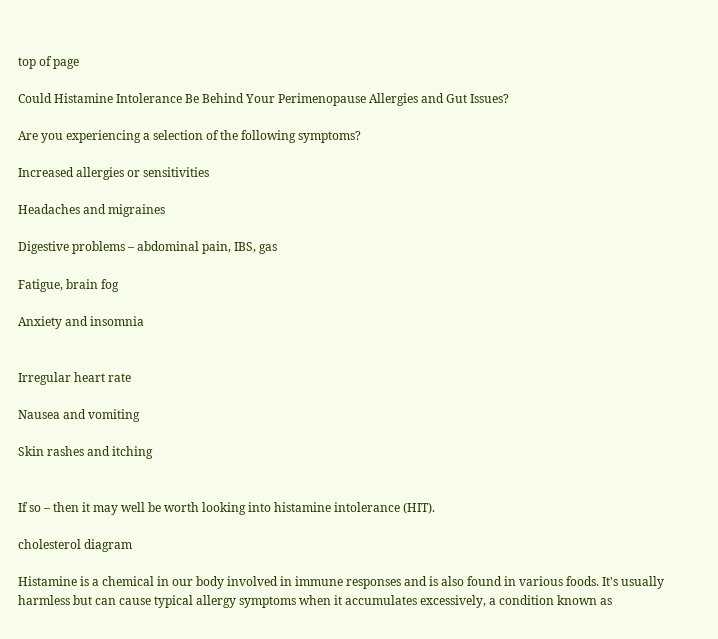top of page

Could Histamine Intolerance Be Behind Your Perimenopause Allergies and Gut Issues?

Are you experiencing a selection of the following symptoms?

Increased allergies or sensitivities

Headaches and migraines

Digestive problems – abdominal pain, IBS, gas

Fatigue, brain fog

Anxiety and insomnia


Irregular heart rate

Nausea and vomiting

Skin rashes and itching


If so – then it may well be worth looking into histamine intolerance (HIT).

cholesterol diagram

Histamine is a chemical in our body involved in immune responses and is also found in various foods. It's usually harmless but can cause typical allergy symptoms when it accumulates excessively, a condition known as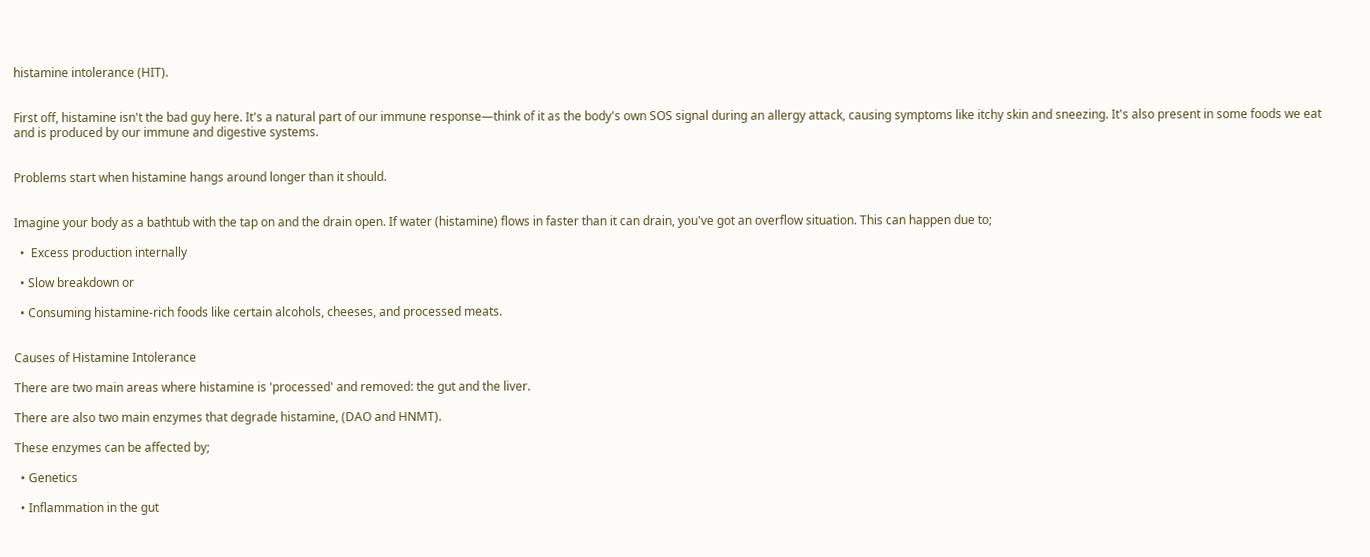histamine intolerance (HIT).


First off, histamine isn't the bad guy here. It's a natural part of our immune response—think of it as the body's own SOS signal during an allergy attack, causing symptoms like itchy skin and sneezing. It's also present in some foods we eat and is produced by our immune and digestive systems.


Problems start when histamine hangs around longer than it should.


Imagine your body as a bathtub with the tap on and the drain open. If water (histamine) flows in faster than it can drain, you've got an overflow situation. This can happen due to;

  •  Excess production internally

  • Slow breakdown or

  • Consuming histamine-rich foods like certain alcohols, cheeses, and processed meats.


Causes of Histamine Intolerance

There are two main areas where histamine is 'processed' and removed: the gut and the liver.

There are also two main enzymes that degrade histamine, (DAO and HNMT).

These enzymes can be affected by;

  • Genetics

  • Inflammation in the gut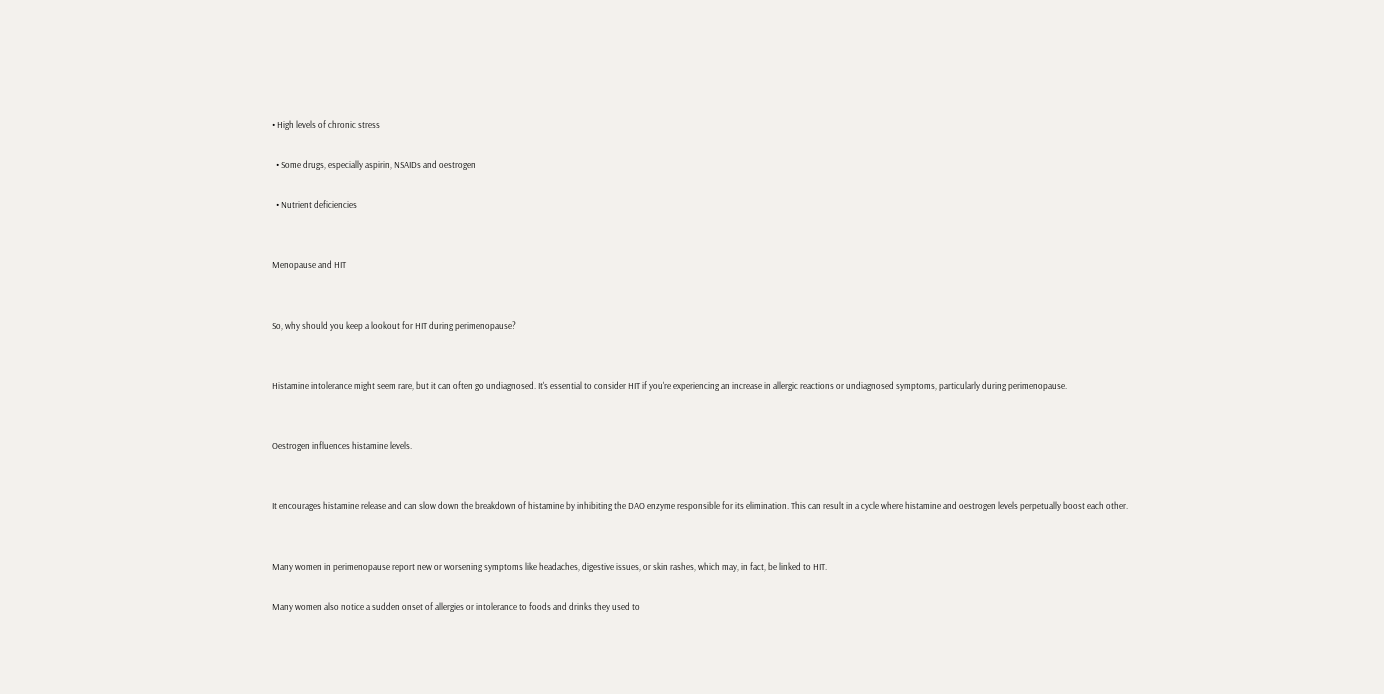• High levels of chronic stress

  • Some drugs, especially aspirin, NSAIDs and oestrogen

  • Nutrient deficiencies


Menopause and HIT


So, why should you keep a lookout for HIT during perimenopause?


Histamine intolerance might seem rare, but it can often go undiagnosed. It's essential to consider HIT if you're experiencing an increase in allergic reactions or undiagnosed symptoms, particularly during perimenopause.


Oestrogen influences histamine levels.


It encourages histamine release and can slow down the breakdown of histamine by inhibiting the DAO enzyme responsible for its elimination. This can result in a cycle where histamine and oestrogen levels perpetually boost each other.


Many women in perimenopause report new or worsening symptoms like headaches, digestive issues, or skin rashes, which may, in fact, be linked to HIT.

Many women also notice a sudden onset of allergies or intolerance to foods and drinks they used to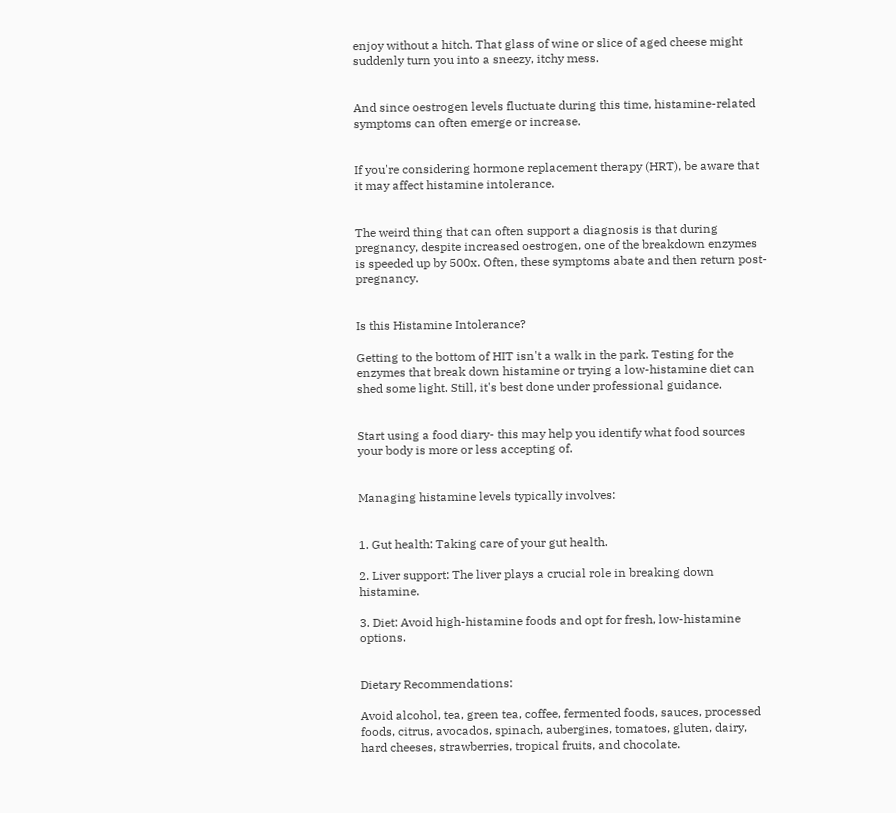enjoy without a hitch. That glass of wine or slice of aged cheese might suddenly turn you into a sneezy, itchy mess.


And since oestrogen levels fluctuate during this time, histamine-related symptoms can often emerge or increase.


If you're considering hormone replacement therapy (HRT), be aware that it may affect histamine intolerance.


The weird thing that can often support a diagnosis is that during pregnancy, despite increased oestrogen, one of the breakdown enzymes is speeded up by 500x. Often, these symptoms abate and then return post-pregnancy.


Is this Histamine Intolerance?

Getting to the bottom of HIT isn't a walk in the park. Testing for the enzymes that break down histamine or trying a low-histamine diet can shed some light. Still, it's best done under professional guidance.


Start using a food diary- this may help you identify what food sources your body is more or less accepting of.


Managing histamine levels typically involves:


1. Gut health: Taking care of your gut health.

2. Liver support: The liver plays a crucial role in breaking down histamine.

3. Diet: Avoid high-histamine foods and opt for fresh, low-histamine options.


Dietary Recommendations:

Avoid alcohol, tea, green tea, coffee, fermented foods, sauces, processed foods, citrus, avocados, spinach, aubergines, tomatoes, gluten, dairy, hard cheeses, strawberries, tropical fruits, and chocolate.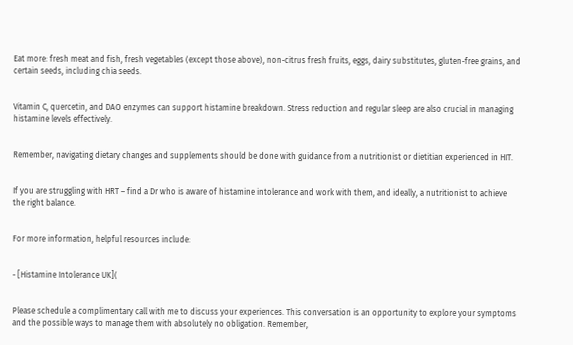Eat more: fresh meat and fish, fresh vegetables (except those above), non-citrus fresh fruits, eggs, dairy substitutes, gluten-free grains, and certain seeds, including chia seeds.


Vitamin C, quercetin, and DAO enzymes can support histamine breakdown. Stress reduction and regular sleep are also crucial in managing histamine levels effectively.


Remember, navigating dietary changes and supplements should be done with guidance from a nutritionist or dietitian experienced in HIT.


If you are struggling with HRT – find a Dr who is aware of histamine intolerance and work with them, and ideally, a nutritionist to achieve the right balance.


For more information, helpful resources include:


- [Histamine Intolerance UK](


Please schedule a complimentary call with me to discuss your experiences. This conversation is an opportunity to explore your symptoms and the possible ways to manage them with absolutely no obligation. Remember,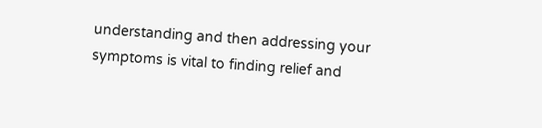understanding and then addressing your symptoms is vital to finding relief and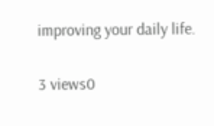improving your daily life.


3 views0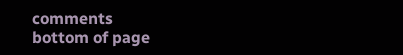comments
bottom of page